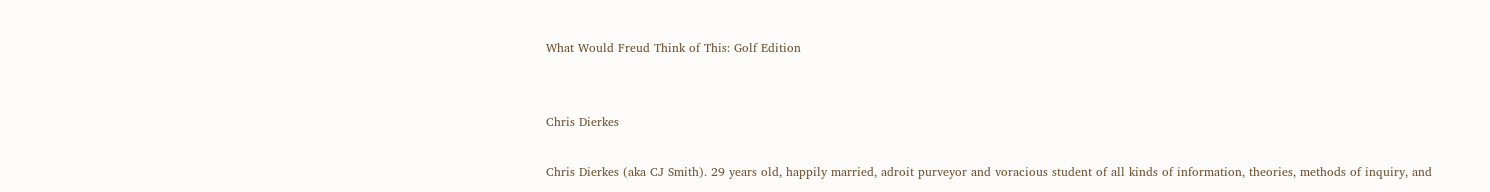What Would Freud Think of This: Golf Edition


Chris Dierkes

Chris Dierkes (aka CJ Smith). 29 years old, happily married, adroit purveyor and voracious student of all kinds of information, theories, methods of inquiry, and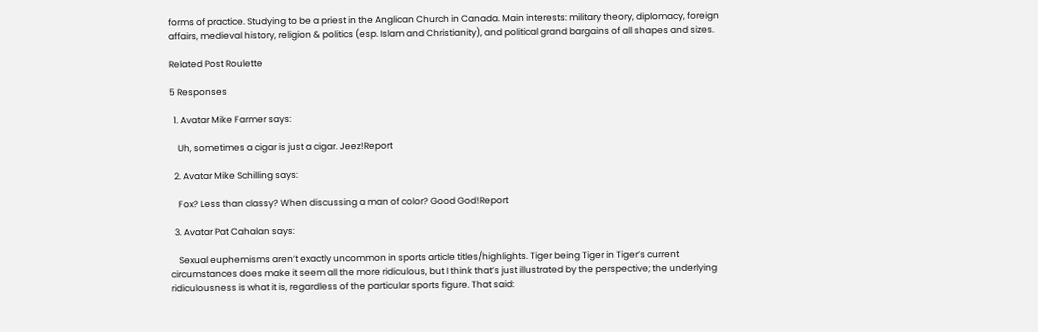forms of practice. Studying to be a priest in the Anglican Church in Canada. Main interests: military theory, diplomacy, foreign affairs, medieval history, religion & politics (esp. Islam and Christianity), and political grand bargains of all shapes and sizes.

Related Post Roulette

5 Responses

  1. Avatar Mike Farmer says:

    Uh, sometimes a cigar is just a cigar. Jeez!Report

  2. Avatar Mike Schilling says:

    Fox? Less than classy? When discussing a man of color? Good God!Report

  3. Avatar Pat Cahalan says:

    Sexual euphemisms aren’t exactly uncommon in sports article titles/highlights. Tiger being Tiger in Tiger’s current circumstances does make it seem all the more ridiculous, but I think that’s just illustrated by the perspective; the underlying ridiculousness is what it is, regardless of the particular sports figure. That said: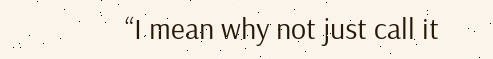“I mean why not just call it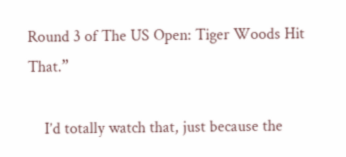Round 3 of The US Open: Tiger Woods Hit That.”

    I’d totally watch that, just because the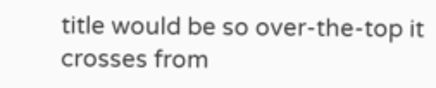title would be so over-the-top it crosses from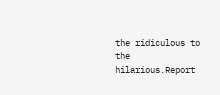the ridiculous to the hilarious.Report